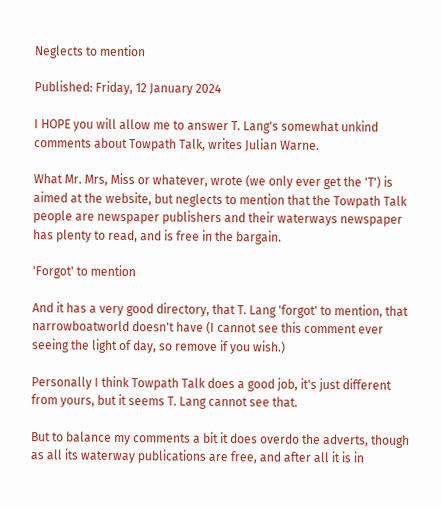Neglects to mention

Published: Friday, 12 January 2024

I HOPE you will allow me to answer T. Lang's somewhat unkind comments about Towpath Talk, writes Julian Warne.

What Mr. Mrs, Miss or whatever, wrote (we only ever get the 'T') is aimed at the website, but neglects to mention that the Towpath Talk people are newspaper publishers and their waterways newspaper has plenty to read, and is free in the bargain.

'Forgot' to mention

And it has a very good directory, that T. Lang 'forgot' to mention, that narrowboatworld doesn't have (I cannot see this comment ever seeing the light of day, so remove if you wish.)

Personally I think Towpath Talk does a good job, it's just different from yours, but it seems T. Lang cannot see that.

But to balance my comments a bit it does overdo the adverts, though as all its waterway publications are free, and after all it is in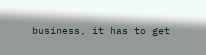business, it has to get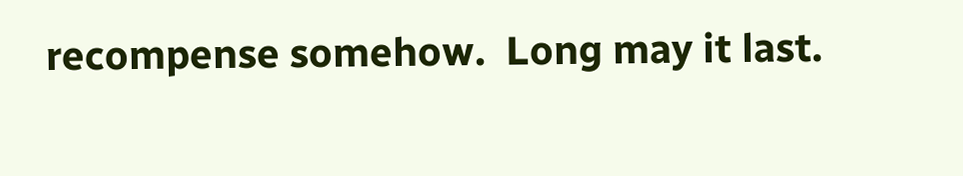recompense somehow.  Long may it last.